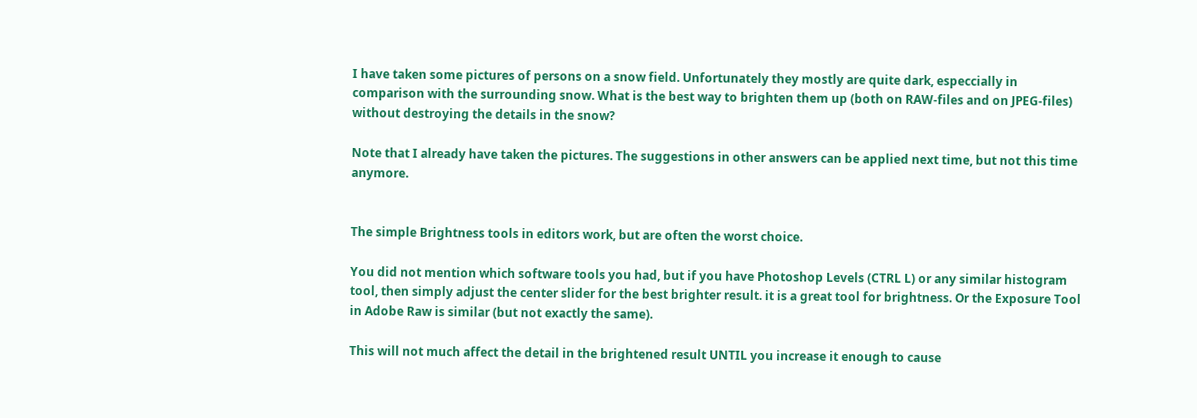I have taken some pictures of persons on a snow field. Unfortunately they mostly are quite dark, especcially in comparison with the surrounding snow. What is the best way to brighten them up (both on RAW-files and on JPEG-files) without destroying the details in the snow?

Note that I already have taken the pictures. The suggestions in other answers can be applied next time, but not this time anymore.


The simple Brightness tools in editors work, but are often the worst choice.

You did not mention which software tools you had, but if you have Photoshop Levels (CTRL L) or any similar histogram tool, then simply adjust the center slider for the best brighter result. it is a great tool for brightness. Or the Exposure Tool in Adobe Raw is similar (but not exactly the same).

This will not much affect the detail in the brightened result UNTIL you increase it enough to cause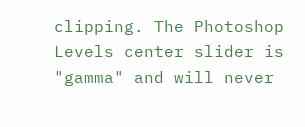clipping. The Photoshop Levels center slider is "gamma" and will never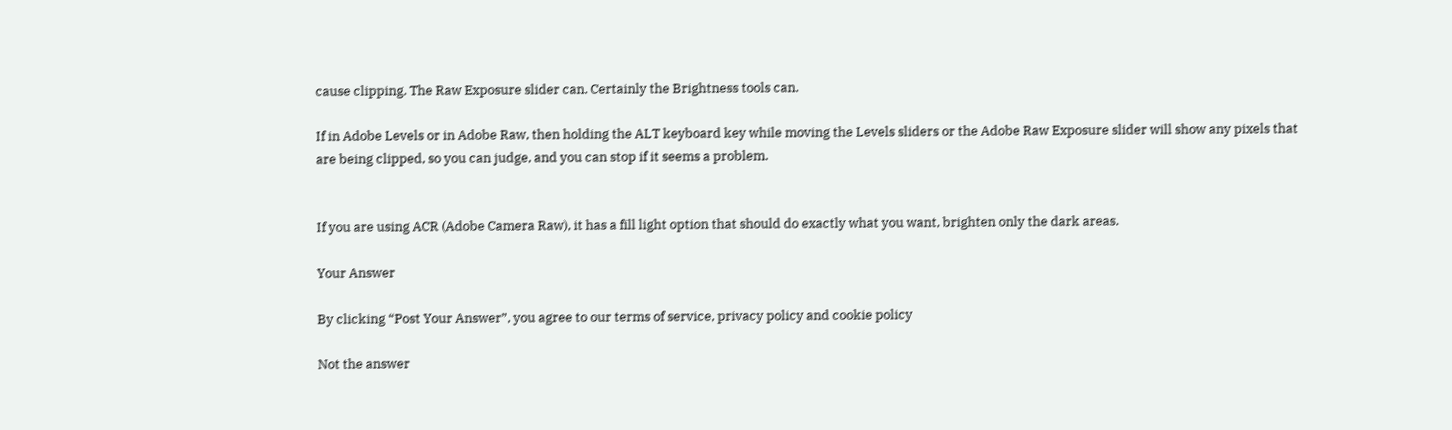cause clipping. The Raw Exposure slider can. Certainly the Brightness tools can.

If in Adobe Levels or in Adobe Raw, then holding the ALT keyboard key while moving the Levels sliders or the Adobe Raw Exposure slider will show any pixels that are being clipped, so you can judge, and you can stop if it seems a problem.


If you are using ACR (Adobe Camera Raw), it has a fill light option that should do exactly what you want, brighten only the dark areas.

Your Answer

By clicking “Post Your Answer”, you agree to our terms of service, privacy policy and cookie policy

Not the answer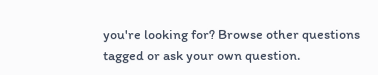you're looking for? Browse other questions tagged or ask your own question.